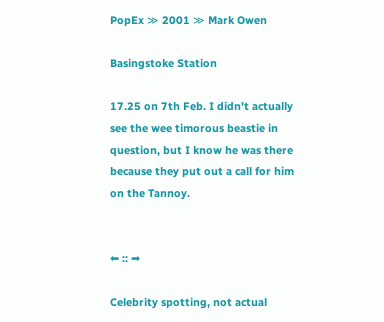PopEx ≫ 2001 ≫ Mark Owen

Basingstoke Station

17.25 on 7th Feb. I didn't actually see the wee timorous beastie in question, but I know he was there because they put out a call for him on the Tannoy.


⬅ :: ➡

Celebrity spotting, not actual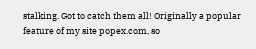stalking. Got to catch them all! Originally a popular feature of my site popex.com, so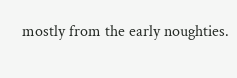mostly from the early noughties.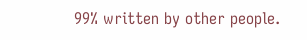99% written by other people.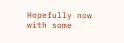Hopefully now with some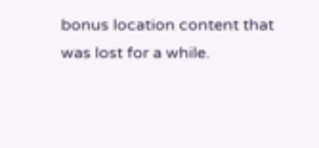bonus location content that was lost for a while.